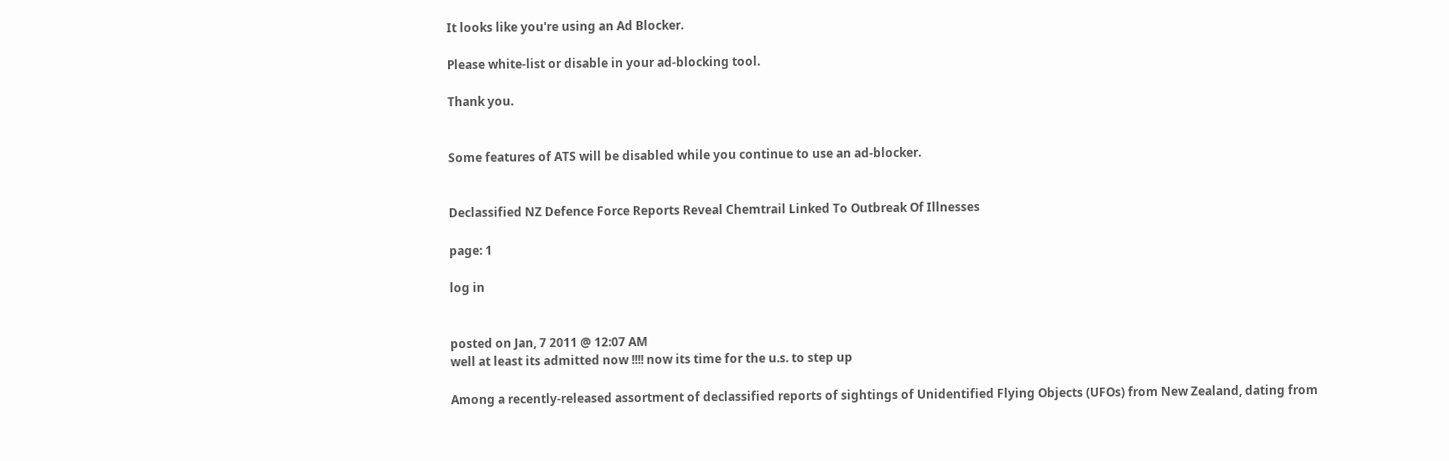It looks like you're using an Ad Blocker.

Please white-list or disable in your ad-blocking tool.

Thank you.


Some features of ATS will be disabled while you continue to use an ad-blocker.


Declassified NZ Defence Force Reports Reveal Chemtrail Linked To Outbreak Of Illnesses

page: 1

log in


posted on Jan, 7 2011 @ 12:07 AM
well at least its admitted now !!!! now its time for the u.s. to step up

Among a recently-released assortment of declassified reports of sightings of Unidentified Flying Objects (UFOs) from New Zealand, dating from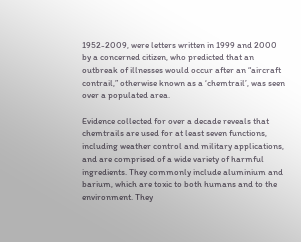1952-2009, were letters written in 1999 and 2000 by a concerned citizen, who predicted that an outbreak of illnesses would occur after an “aircraft contrail,” otherwise known as a ‘chemtrail’, was seen over a populated area.

Evidence collected for over a decade reveals that chemtrails are used for at least seven functions, including weather control and military applications, and are comprised of a wide variety of harmful ingredients. They commonly include aluminium and barium, which are toxic to both humans and to the environment. They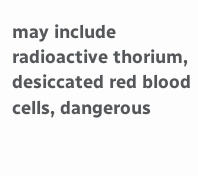may include radioactive thorium, desiccated red blood cells, dangerous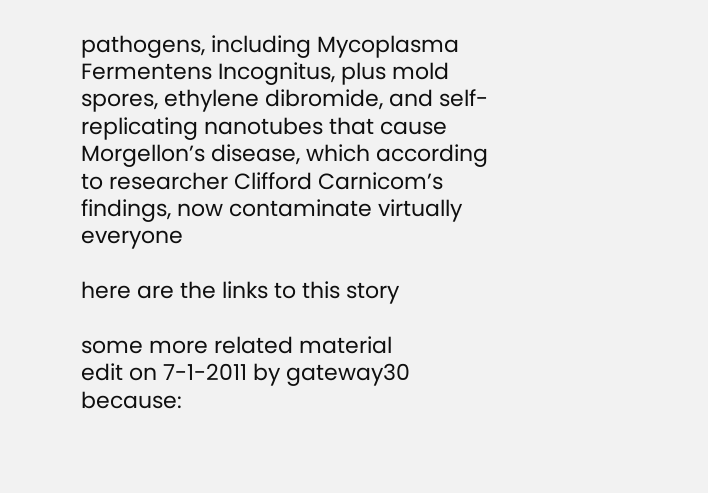pathogens, including Mycoplasma Fermentens Incognitus, plus mold spores, ethylene dibromide, and self-replicating nanotubes that cause Morgellon’s disease, which according to researcher Clifford Carnicom’s findings, now contaminate virtually everyone

here are the links to this story

some more related material
edit on 7-1-2011 by gateway30 because: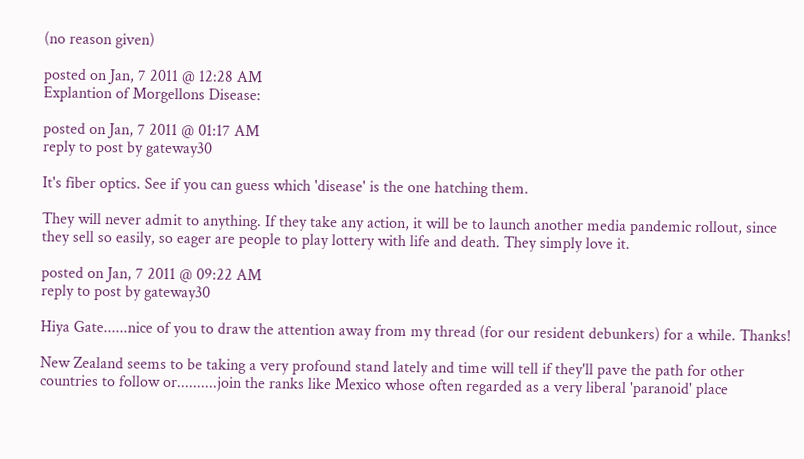(no reason given)

posted on Jan, 7 2011 @ 12:28 AM
Explantion of Morgellons Disease:

posted on Jan, 7 2011 @ 01:17 AM
reply to post by gateway30

It's fiber optics. See if you can guess which 'disease' is the one hatching them.

They will never admit to anything. If they take any action, it will be to launch another media pandemic rollout, since they sell so easily, so eager are people to play lottery with life and death. They simply love it.

posted on Jan, 7 2011 @ 09:22 AM
reply to post by gateway30

Hiya Gate......nice of you to draw the attention away from my thread (for our resident debunkers) for a while. Thanks!

New Zealand seems to be taking a very profound stand lately and time will tell if they'll pave the path for other countries to follow or..........join the ranks like Mexico whose often regarded as a very liberal 'paranoid' place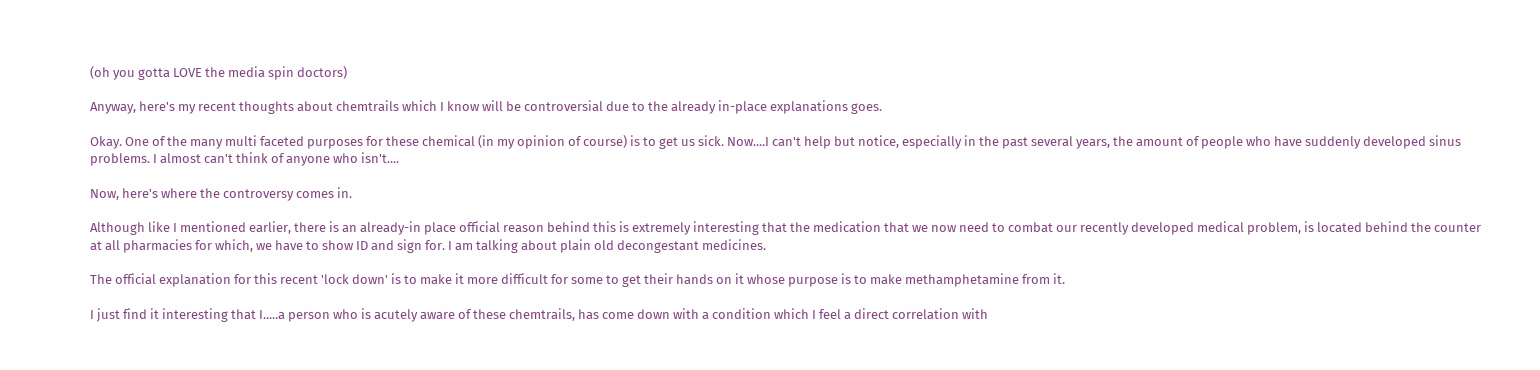(oh you gotta LOVE the media spin doctors)

Anyway, here's my recent thoughts about chemtrails which I know will be controversial due to the already in-place explanations goes.

Okay. One of the many multi faceted purposes for these chemical (in my opinion of course) is to get us sick. Now....I can't help but notice, especially in the past several years, the amount of people who have suddenly developed sinus problems. I almost can't think of anyone who isn't....

Now, here's where the controversy comes in.

Although like I mentioned earlier, there is an already-in place official reason behind this is extremely interesting that the medication that we now need to combat our recently developed medical problem, is located behind the counter at all pharmacies for which, we have to show ID and sign for. I am talking about plain old decongestant medicines.

The official explanation for this recent 'lock down' is to make it more difficult for some to get their hands on it whose purpose is to make methamphetamine from it.

I just find it interesting that I.....a person who is acutely aware of these chemtrails, has come down with a condition which I feel a direct correlation with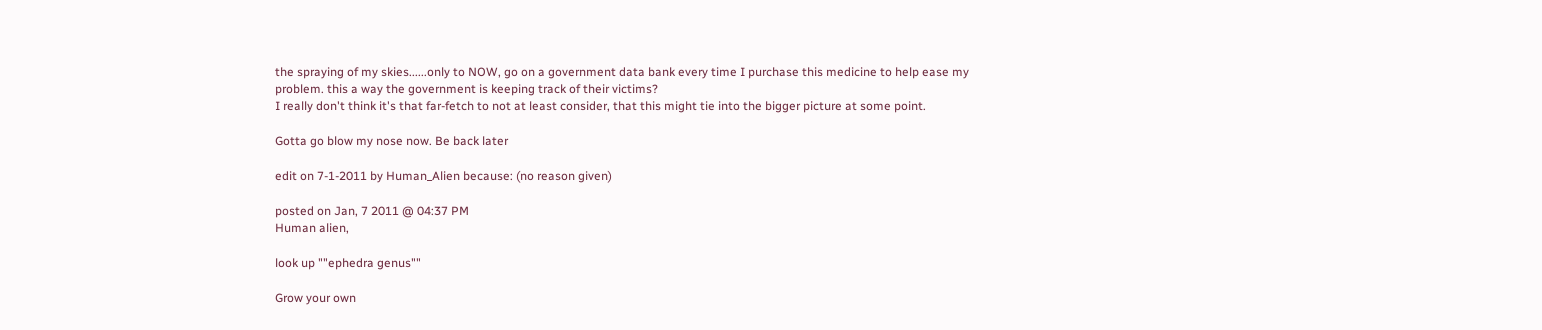the spraying of my skies......only to NOW, go on a government data bank every time I purchase this medicine to help ease my problem. this a way the government is keeping track of their victims?
I really don't think it's that far-fetch to not at least consider, that this might tie into the bigger picture at some point.

Gotta go blow my nose now. Be back later

edit on 7-1-2011 by Human_Alien because: (no reason given)

posted on Jan, 7 2011 @ 04:37 PM
Human alien,

look up ""ephedra genus""

Grow your own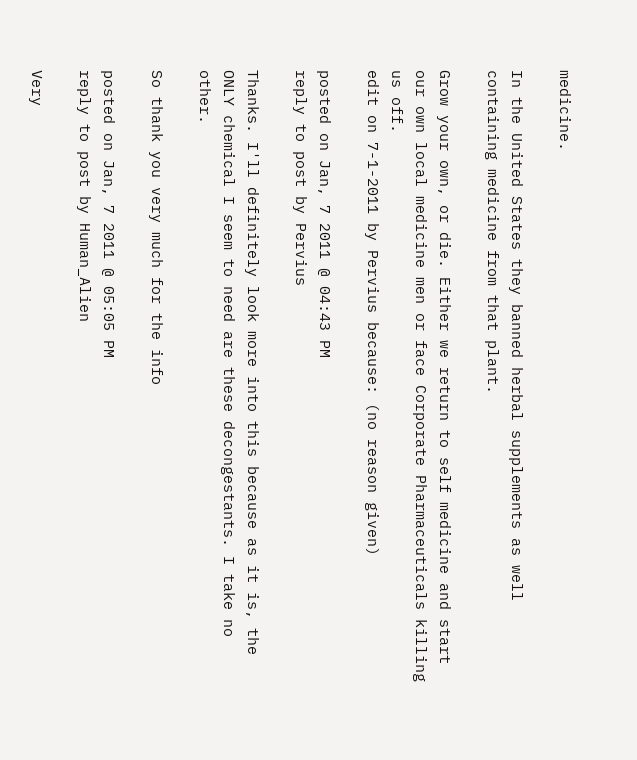medicine.

In the United States they banned herbal supplements as well containing medicine from that plant.

Grow your own, or die. Either we return to self medicine and start our own local medicine men or face Corporate Pharmaceuticals killing us off.
edit on 7-1-2011 by Pervius because: (no reason given)

posted on Jan, 7 2011 @ 04:43 PM
reply to post by Pervius

Thanks. I'll definitely look more into this because as it is, the ONLY chemical I seem to need are these decongestants. I take no other.

So thank you very much for the info

posted on Jan, 7 2011 @ 05:05 PM
reply to post by Human_Alien

Very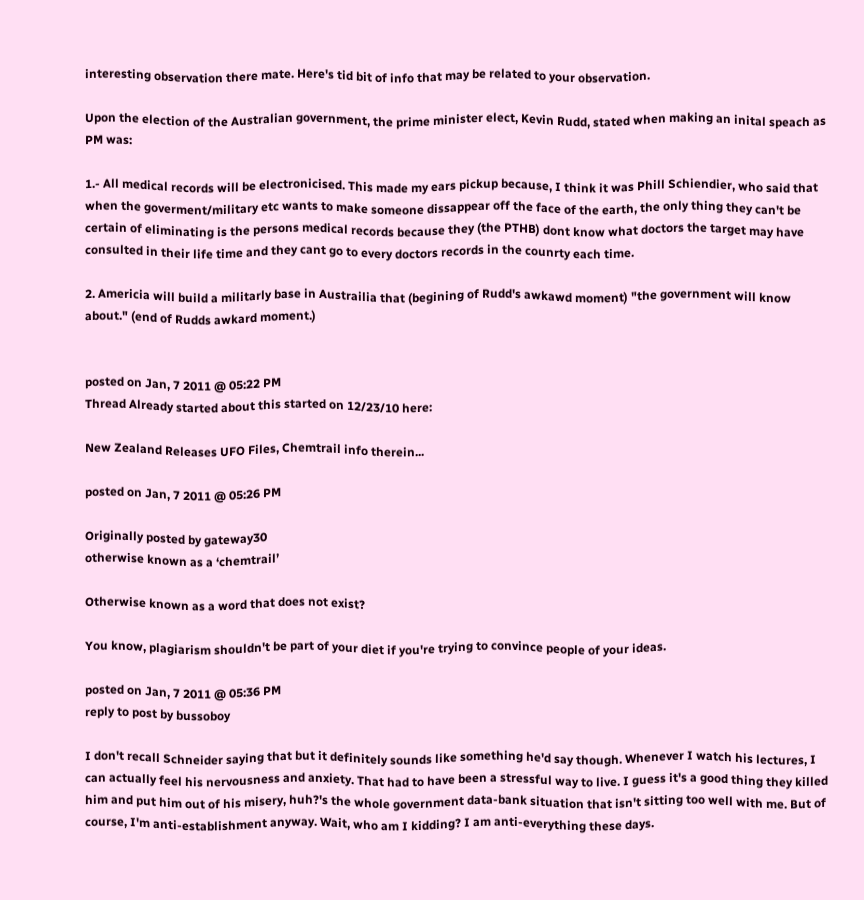interesting observation there mate. Here's tid bit of info that may be related to your observation.

Upon the election of the Australian government, the prime minister elect, Kevin Rudd, stated when making an inital speach as PM was:

1.- All medical records will be electronicised. This made my ears pickup because, I think it was Phill Schiendier, who said that when the goverment/military etc wants to make someone dissappear off the face of the earth, the only thing they can't be certain of eliminating is the persons medical records because they (the PTHB) dont know what doctors the target may have consulted in their life time and they cant go to every doctors records in the counrty each time.

2. Americia will build a militarly base in Austrailia that (begining of Rudd's awkawd moment) "the government will know about." (end of Rudds awkard moment.)


posted on Jan, 7 2011 @ 05:22 PM
Thread Already started about this started on 12/23/10 here:

New Zealand Releases UFO Files, Chemtrail info therein...

posted on Jan, 7 2011 @ 05:26 PM

Originally posted by gateway30
otherwise known as a ‘chemtrail’

Otherwise known as a word that does not exist?

You know, plagiarism shouldn't be part of your diet if you're trying to convince people of your ideas.

posted on Jan, 7 2011 @ 05:36 PM
reply to post by bussoboy

I don't recall Schneider saying that but it definitely sounds like something he'd say though. Whenever I watch his lectures, I can actually feel his nervousness and anxiety. That had to have been a stressful way to live. I guess it's a good thing they killed him and put him out of his misery, huh?'s the whole government data-bank situation that isn't sitting too well with me. But of course, I'm anti-establishment anyway. Wait, who am I kidding? I am anti-everything these days.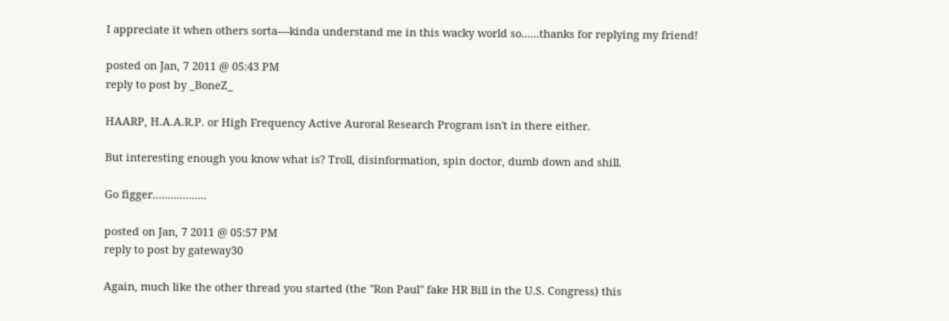I appreciate it when others sorta----kinda understand me in this wacky world so......thanks for replying my friend!

posted on Jan, 7 2011 @ 05:43 PM
reply to post by _BoneZ_

HAARP, H.A.A.R.P. or High Frequency Active Auroral Research Program isn't in there either.

But interesting enough you know what is? Troll, disinformation, spin doctor, dumb down and shill.

Go figger..................

posted on Jan, 7 2011 @ 05:57 PM
reply to post by gateway30

Again, much like the other thread you started (the "Ron Paul" fake HR Bill in the U.S. Congress) this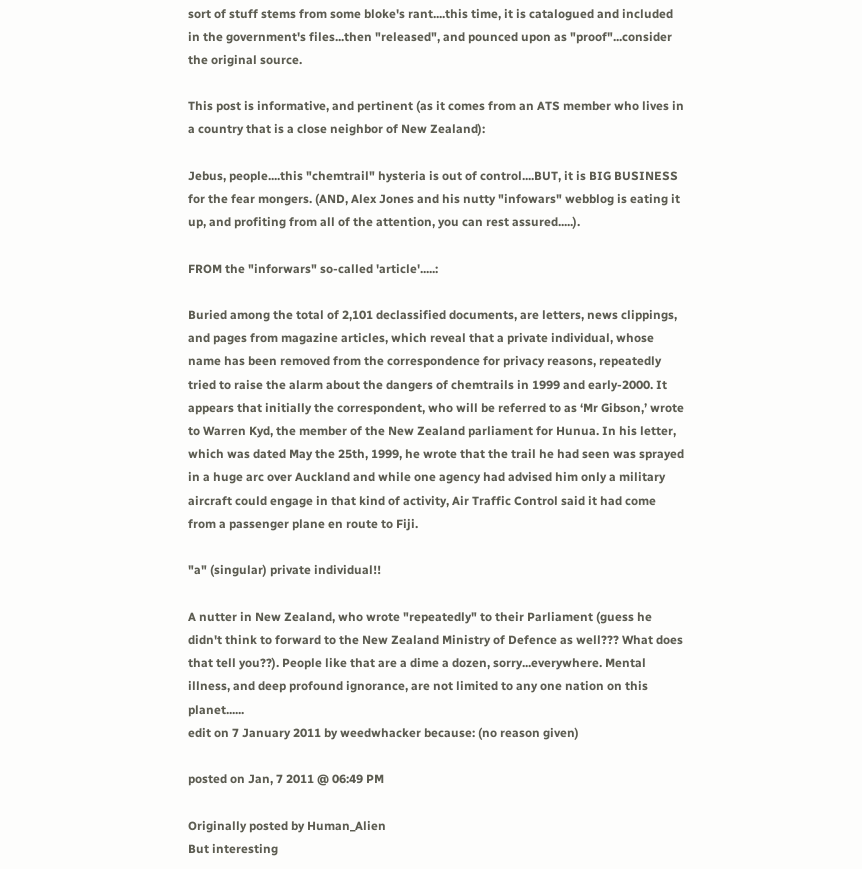sort of stuff stems from some bloke's rant....this time, it is catalogued and included in the government's files...then "released", and pounced upon as "proof"...consider the original source.

This post is informative, and pertinent (as it comes from an ATS member who lives in a country that is a close neighbor of New Zealand):

Jebus, people....this "chemtrail" hysteria is out of control....BUT, it is BIG BUSINESS for the fear mongers. (AND, Alex Jones and his nutty "infowars" webblog is eating it up, and profiting from all of the attention, you can rest assured.....).

FROM the "inforwars" so-called 'article'.....:

Buried among the total of 2,101 declassified documents, are letters, news clippings, and pages from magazine articles, which reveal that a private individual, whose name has been removed from the correspondence for privacy reasons, repeatedly tried to raise the alarm about the dangers of chemtrails in 1999 and early-2000. It appears that initially the correspondent, who will be referred to as ‘Mr Gibson,’ wrote to Warren Kyd, the member of the New Zealand parliament for Hunua. In his letter, which was dated May the 25th, 1999, he wrote that the trail he had seen was sprayed in a huge arc over Auckland and while one agency had advised him only a military aircraft could engage in that kind of activity, Air Traffic Control said it had come from a passenger plane en route to Fiji.

"a" (singular) private individual!!

A nutter in New Zealand, who wrote "repeatedly" to their Parliament (guess he didn't think to forward to the New Zealand Ministry of Defence as well??? What does that tell you??). People like that are a dime a dozen, sorry...everywhere. Mental illness, and deep profound ignorance, are not limited to any one nation on this planet......
edit on 7 January 2011 by weedwhacker because: (no reason given)

posted on Jan, 7 2011 @ 06:49 PM

Originally posted by Human_Alien
But interesting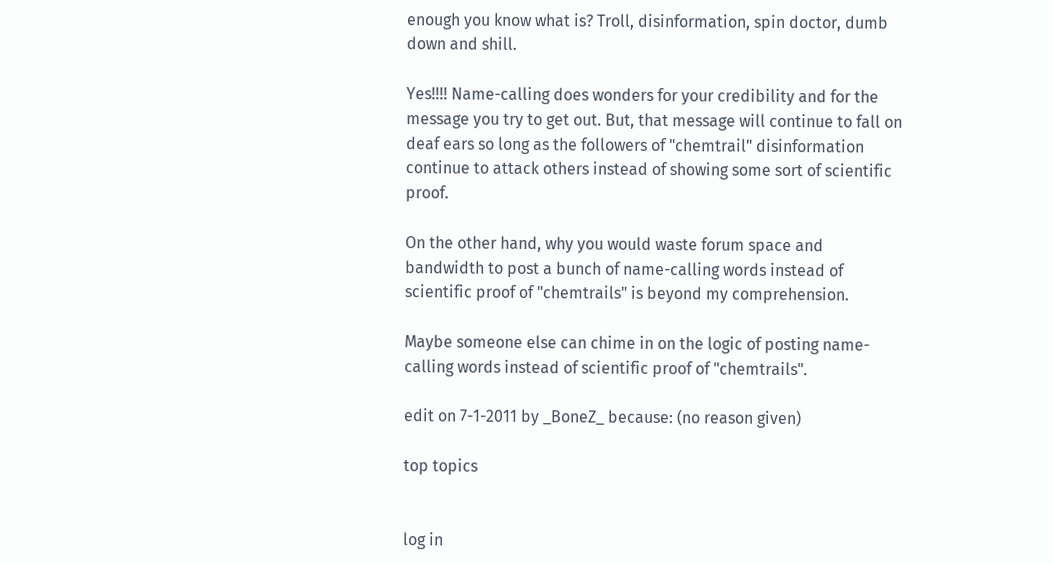enough you know what is? Troll, disinformation, spin doctor, dumb down and shill.

Yes!!!! Name-calling does wonders for your credibility and for the message you try to get out. But, that message will continue to fall on deaf ears so long as the followers of "chemtrail" disinformation continue to attack others instead of showing some sort of scientific proof.

On the other hand, why you would waste forum space and bandwidth to post a bunch of name-calling words instead of scientific proof of "chemtrails" is beyond my comprehension.

Maybe someone else can chime in on the logic of posting name-calling words instead of scientific proof of "chemtrails".

edit on 7-1-2011 by _BoneZ_ because: (no reason given)

top topics


log in